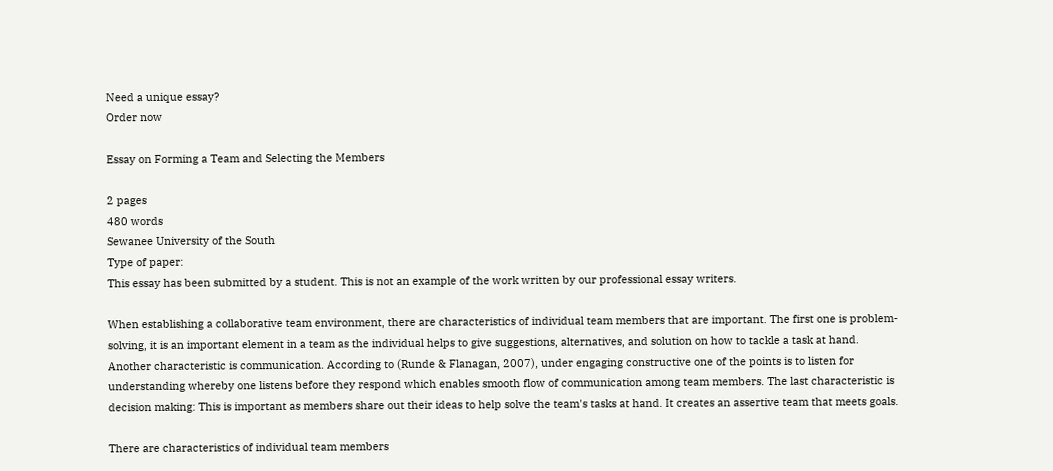Need a unique essay?
Order now

Essay on Forming a Team and Selecting the Members

2 pages
480 words
Sewanee University of the South
Type of paper:
This essay has been submitted by a student. This is not an example of the work written by our professional essay writers.

When establishing a collaborative team environment, there are characteristics of individual team members that are important. The first one is problem-solving, it is an important element in a team as the individual helps to give suggestions, alternatives, and solution on how to tackle a task at hand. Another characteristic is communication. According to (Runde & Flanagan, 2007), under engaging constructive one of the points is to listen for understanding whereby one listens before they respond which enables smooth flow of communication among team members. The last characteristic is decision making: This is important as members share out their ideas to help solve the team's tasks at hand. It creates an assertive team that meets goals.

There are characteristics of individual team members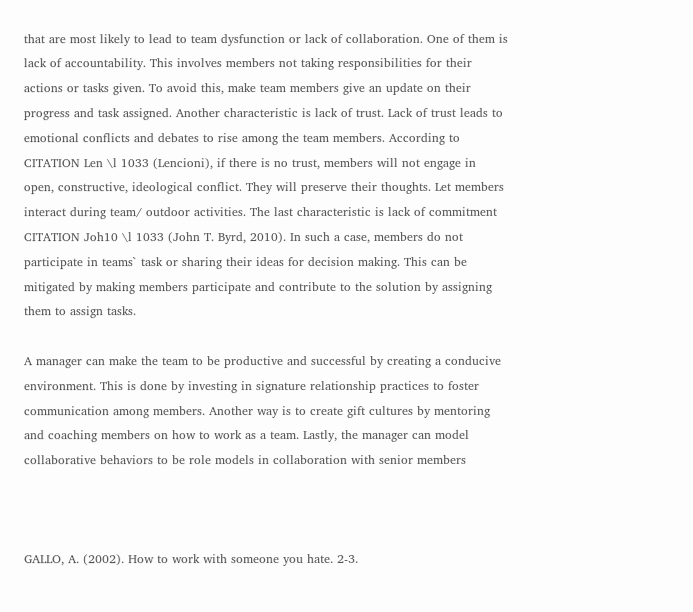that are most likely to lead to team dysfunction or lack of collaboration. One of them is lack of accountability. This involves members not taking responsibilities for their actions or tasks given. To avoid this, make team members give an update on their progress and task assigned. Another characteristic is lack of trust. Lack of trust leads to emotional conflicts and debates to rise among the team members. According to CITATION Len \l 1033 (Lencioni), if there is no trust, members will not engage in open, constructive, ideological conflict. They will preserve their thoughts. Let members interact during team/ outdoor activities. The last characteristic is lack of commitment CITATION Joh10 \l 1033 (John T. Byrd, 2010). In such a case, members do not participate in teams` task or sharing their ideas for decision making. This can be mitigated by making members participate and contribute to the solution by assigning them to assign tasks.

A manager can make the team to be productive and successful by creating a conducive environment. This is done by investing in signature relationship practices to foster communication among members. Another way is to create gift cultures by mentoring and coaching members on how to work as a team. Lastly, the manager can model collaborative behaviors to be role models in collaboration with senior members



GALLO, A. (2002). How to work with someone you hate. 2-3.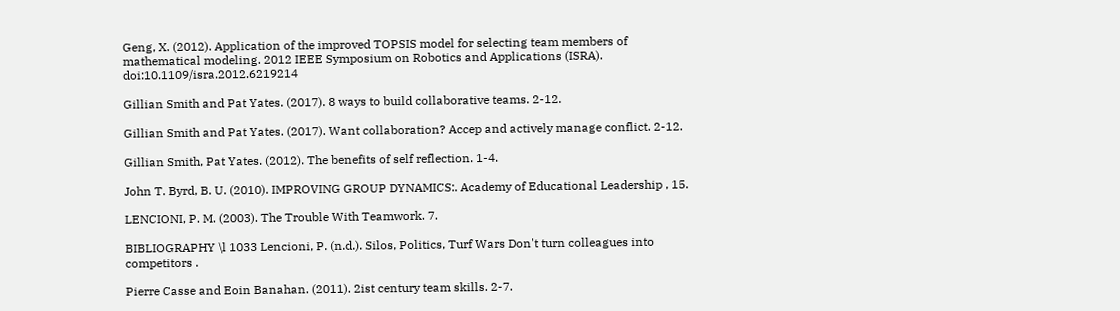Geng, X. (2012). Application of the improved TOPSIS model for selecting team members of mathematical modeling. 2012 IEEE Symposium on Robotics and Applications (ISRA). doi:10.1109/isra.2012.6219214

Gillian Smith and Pat Yates. (2017). 8 ways to build collaborative teams. 2-12.

Gillian Smith and Pat Yates. (2017). Want collaboration? Accep and actively manage conflict. 2-12.

Gillian Smith, Pat Yates. (2012). The benefits of self reflection. 1-4.

John T. Byrd, B. U. (2010). IMPROVING GROUP DYNAMICS:. Academy of Educational Leadership , 15.

LENCIONI, P. M. (2003). The Trouble With Teamwork. 7.

BIBLIOGRAPHY \l 1033 Lencioni, P. (n.d.). Silos, Politics, Turf Wars Don't turn colleagues into competitors .

Pierre Casse and Eoin Banahan. (2011). 2ist century team skills. 2-7.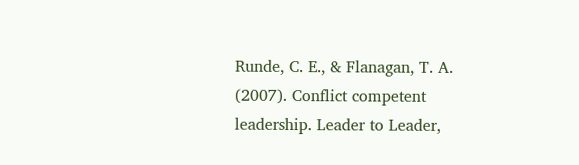Runde, C. E., & Flanagan, T. A. (2007). Conflict competent leadership. Leader to Leader,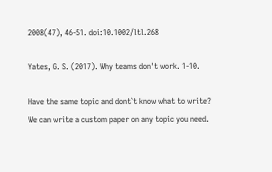2008(47), 46-51. doi:10.1002/ltl.268

Yates, G. S. (2017). Why teams don't work. 1-10.

Have the same topic and dont`t know what to write?
We can write a custom paper on any topic you need.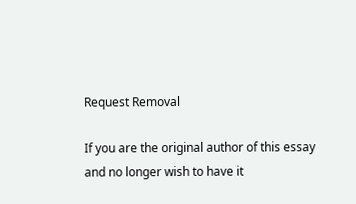Request Removal

If you are the original author of this essay and no longer wish to have it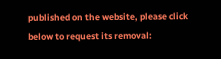published on the website, please click below to request its removal: